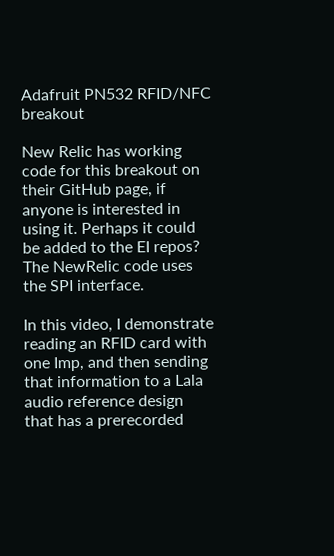Adafruit PN532 RFID/NFC breakout

New Relic has working code for this breakout on their GitHub page, if anyone is interested in using it. Perhaps it could be added to the EI repos? The NewRelic code uses the SPI interface.

In this video, I demonstrate reading an RFID card with one Imp, and then sending that information to a Lala audio reference design that has a prerecorded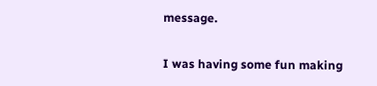message.

I was having some fun making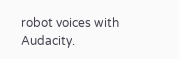robot voices with Audacity.